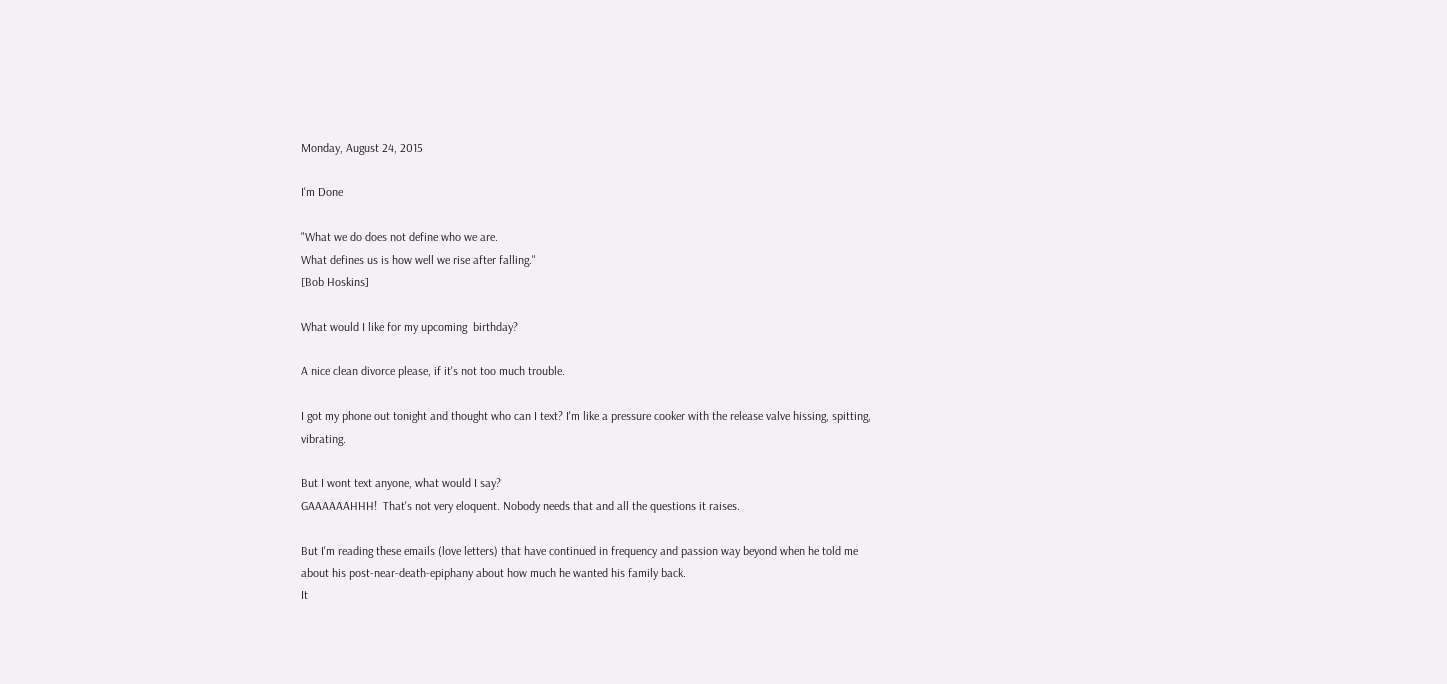Monday, August 24, 2015

I'm Done

"What we do does not define who we are.
What defines us is how well we rise after falling."
[Bob Hoskins]

What would I like for my upcoming  birthday?

A nice clean divorce please, if it's not too much trouble.

I got my phone out tonight and thought who can I text? I'm like a pressure cooker with the release valve hissing, spitting, vibrating.

But I wont text anyone, what would I say?
GAAAAAAHHH!  That's not very eloquent. Nobody needs that and all the questions it raises.

But I'm reading these emails (love letters) that have continued in frequency and passion way beyond when he told me about his post-near-death-epiphany about how much he wanted his family back.
It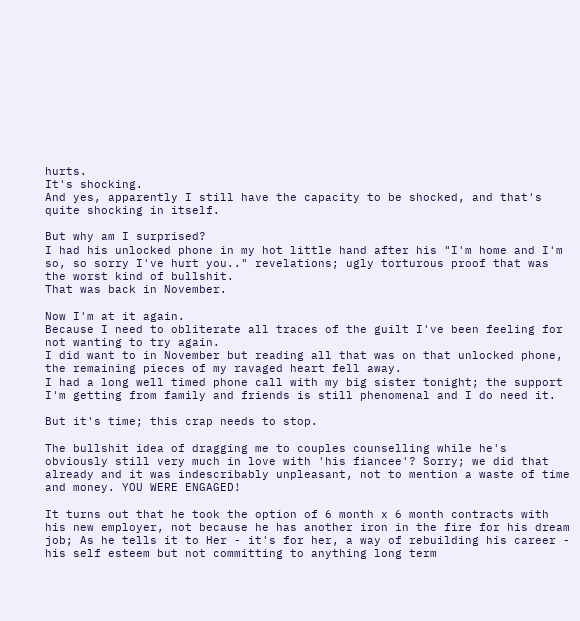hurts.
It's shocking.
And yes, apparently I still have the capacity to be shocked, and that's quite shocking in itself.

But why am I surprised?
I had his unlocked phone in my hot little hand after his "I'm home and I'm so, so sorry I've hurt you.." revelations; ugly torturous proof that was the worst kind of bullshit.
That was back in November.

Now I'm at it again.
Because I need to obliterate all traces of the guilt I've been feeling for not wanting to try again.
I did want to in November but reading all that was on that unlocked phone, the remaining pieces of my ravaged heart fell away.
I had a long well timed phone call with my big sister tonight; the support I'm getting from family and friends is still phenomenal and I do need it.

But it's time; this crap needs to stop.

The bullshit idea of dragging me to couples counselling while he's obviously still very much in love with 'his fiancee'? Sorry; we did that already and it was indescribably unpleasant, not to mention a waste of time and money. YOU WERE ENGAGED!

It turns out that he took the option of 6 month x 6 month contracts with his new employer, not because he has another iron in the fire for his dream job; As he tells it to Her - it's for her, a way of rebuilding his career - his self esteem but not committing to anything long term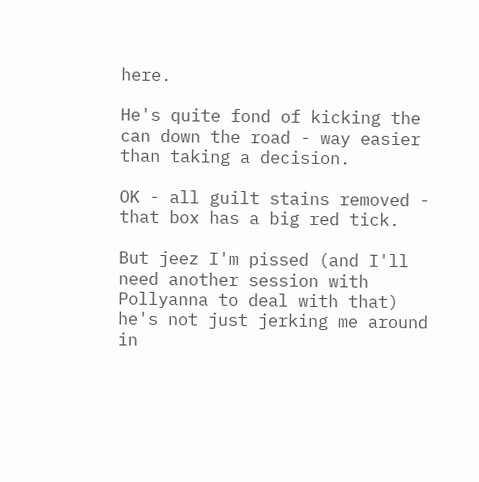here.

He's quite fond of kicking the can down the road - way easier than taking a decision.

OK - all guilt stains removed - that box has a big red tick.

But jeez I'm pissed (and I'll need another session with Pollyanna to deal with that) he's not just jerking me around in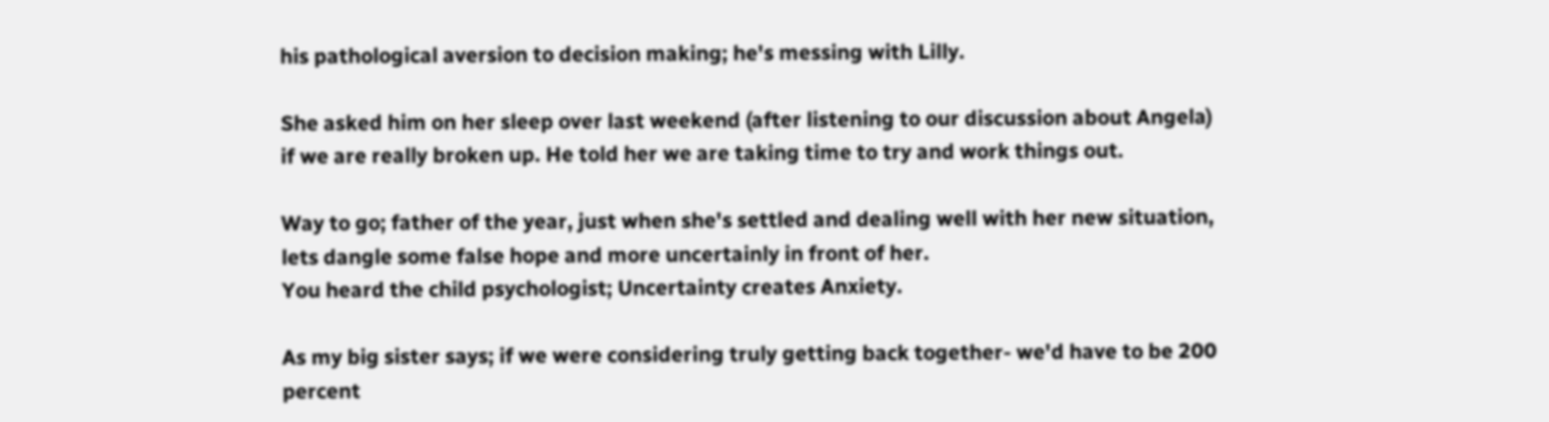his pathological aversion to decision making; he's messing with Lilly.

She asked him on her sleep over last weekend (after listening to our discussion about Angela) if we are really broken up. He told her we are taking time to try and work things out.

Way to go; father of the year, just when she's settled and dealing well with her new situation, lets dangle some false hope and more uncertainly in front of her.
You heard the child psychologist; Uncertainty creates Anxiety.

As my big sister says; if we were considering truly getting back together- we'd have to be 200 percent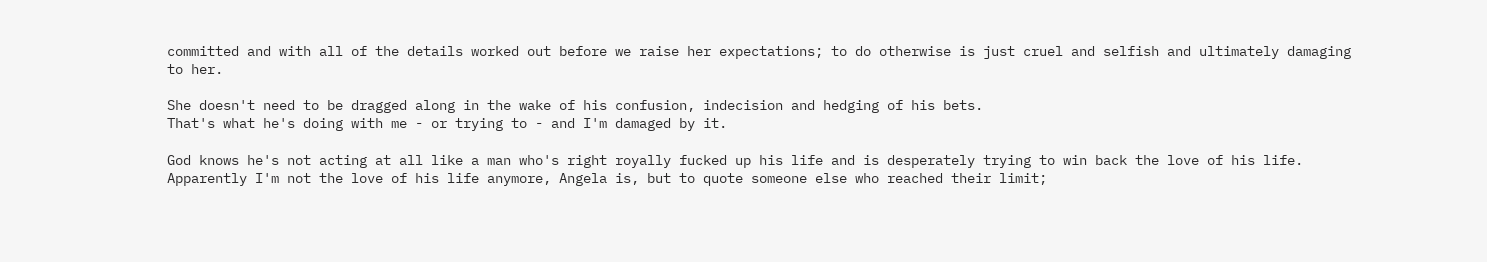committed and with all of the details worked out before we raise her expectations; to do otherwise is just cruel and selfish and ultimately damaging to her.

She doesn't need to be dragged along in the wake of his confusion, indecision and hedging of his bets.
That's what he's doing with me - or trying to - and I'm damaged by it.

God knows he's not acting at all like a man who's right royally fucked up his life and is desperately trying to win back the love of his life.  Apparently I'm not the love of his life anymore, Angela is, but to quote someone else who reached their limit;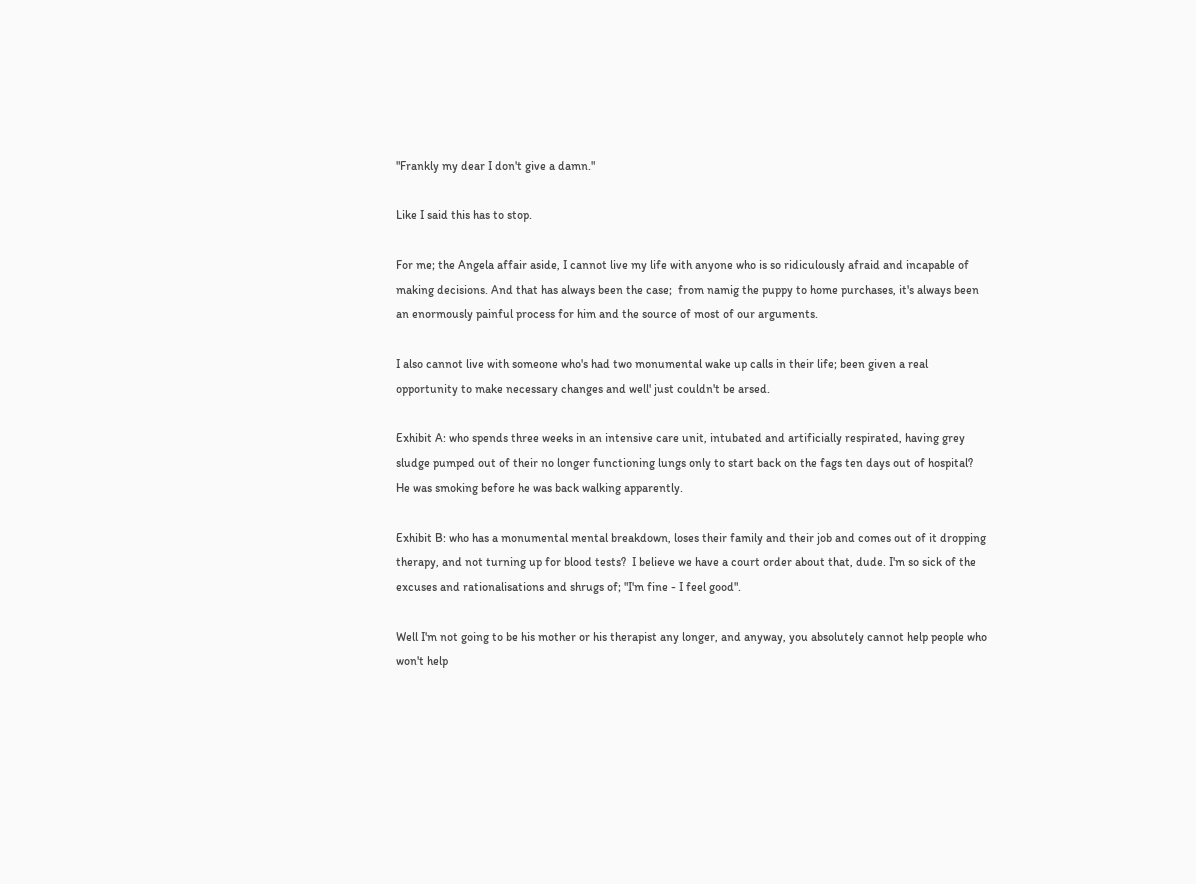"Frankly my dear I don't give a damn."

Like I said this has to stop.

For me; the Angela affair aside, I cannot live my life with anyone who is so ridiculously afraid and incapable of making decisions. And that has always been the case;  from namig the puppy to home purchases, it's always been an enormously painful process for him and the source of most of our arguments.

I also cannot live with someone who's had two monumental wake up calls in their life; been given a real opportunity to make necessary changes and well' just couldn't be arsed.

Exhibit A: who spends three weeks in an intensive care unit, intubated and artificially respirated, having grey sludge pumped out of their no longer functioning lungs only to start back on the fags ten days out of hospital? He was smoking before he was back walking apparently.

Exhibit B: who has a monumental mental breakdown, loses their family and their job and comes out of it dropping therapy, and not turning up for blood tests?  I believe we have a court order about that, dude. I'm so sick of the excuses and rationalisations and shrugs of; "I'm fine - I feel good".

Well I'm not going to be his mother or his therapist any longer, and anyway, you absolutely cannot help people who won't help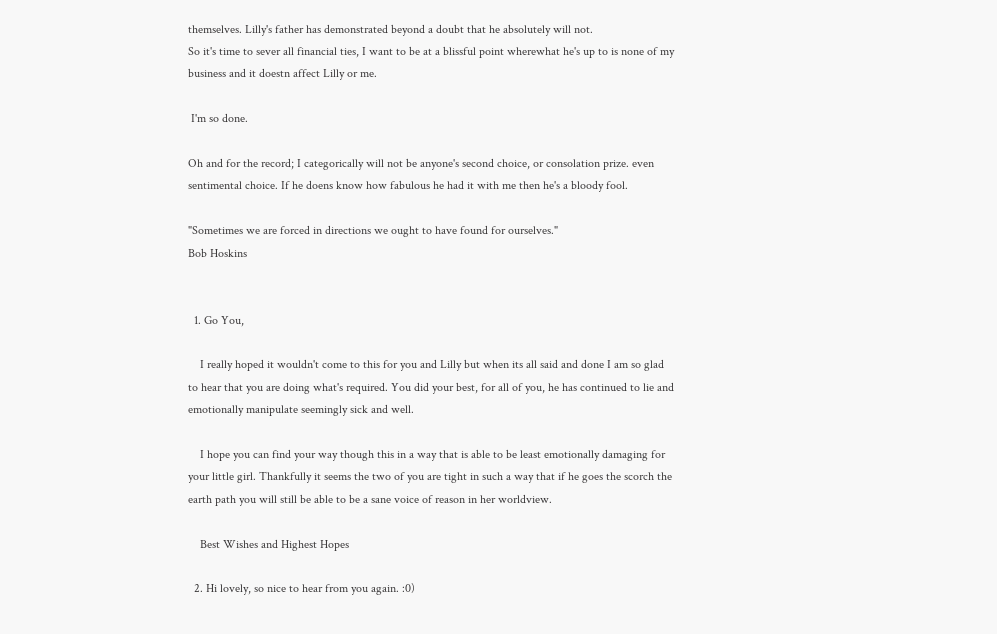themselves. Lilly's father has demonstrated beyond a doubt that he absolutely will not.
So it's time to sever all financial ties, I want to be at a blissful point wherewhat he's up to is none of my business and it doestn affect Lilly or me.

 I'm so done.

Oh and for the record; I categorically will not be anyone's second choice, or consolation prize. even sentimental choice. If he doens know how fabulous he had it with me then he's a bloody fool.

"Sometimes we are forced in directions we ought to have found for ourselves."
Bob Hoskins


  1. Go You,

    I really hoped it wouldn't come to this for you and Lilly but when its all said and done I am so glad to hear that you are doing what's required. You did your best, for all of you, he has continued to lie and emotionally manipulate seemingly sick and well.

    I hope you can find your way though this in a way that is able to be least emotionally damaging for your little girl. Thankfully it seems the two of you are tight in such a way that if he goes the scorch the earth path you will still be able to be a sane voice of reason in her worldview.

    Best Wishes and Highest Hopes

  2. Hi lovely, so nice to hear from you again. :0)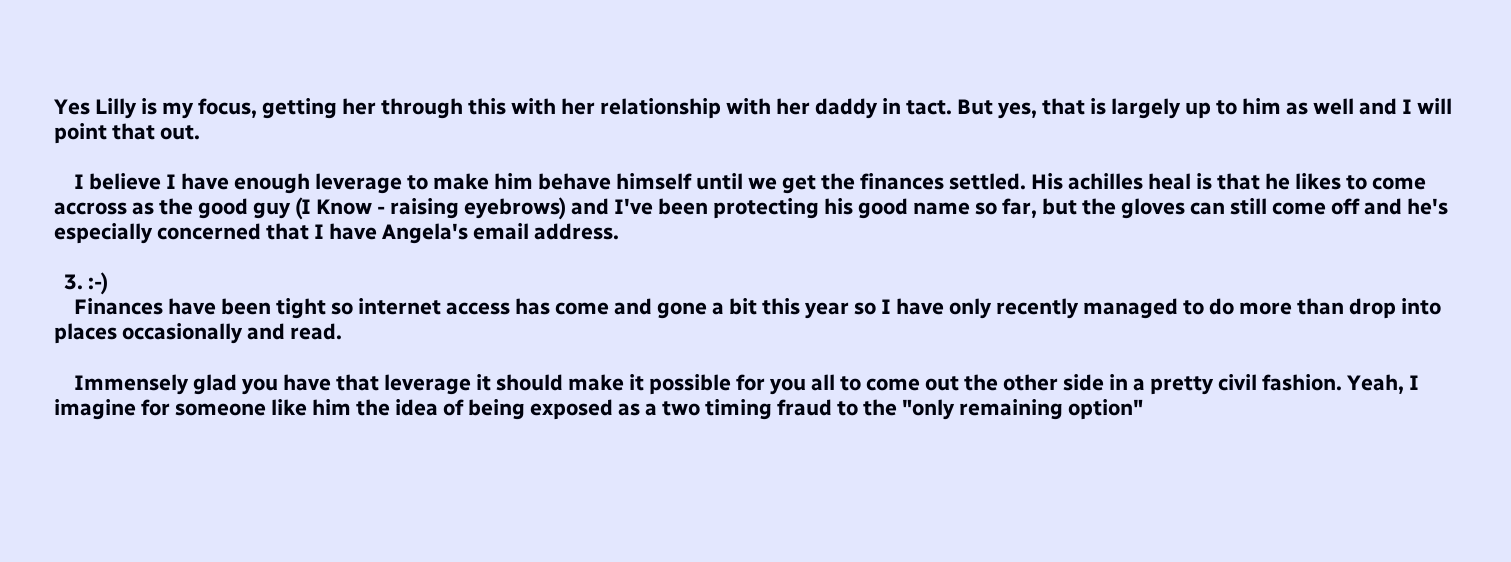Yes Lilly is my focus, getting her through this with her relationship with her daddy in tact. But yes, that is largely up to him as well and I will point that out.

    I believe I have enough leverage to make him behave himself until we get the finances settled. His achilles heal is that he likes to come accross as the good guy (I Know - raising eyebrows) and I've been protecting his good name so far, but the gloves can still come off and he's especially concerned that I have Angela's email address.

  3. :-)
    Finances have been tight so internet access has come and gone a bit this year so I have only recently managed to do more than drop into places occasionally and read.

    Immensely glad you have that leverage it should make it possible for you all to come out the other side in a pretty civil fashion. Yeah, I imagine for someone like him the idea of being exposed as a two timing fraud to the "only remaining option"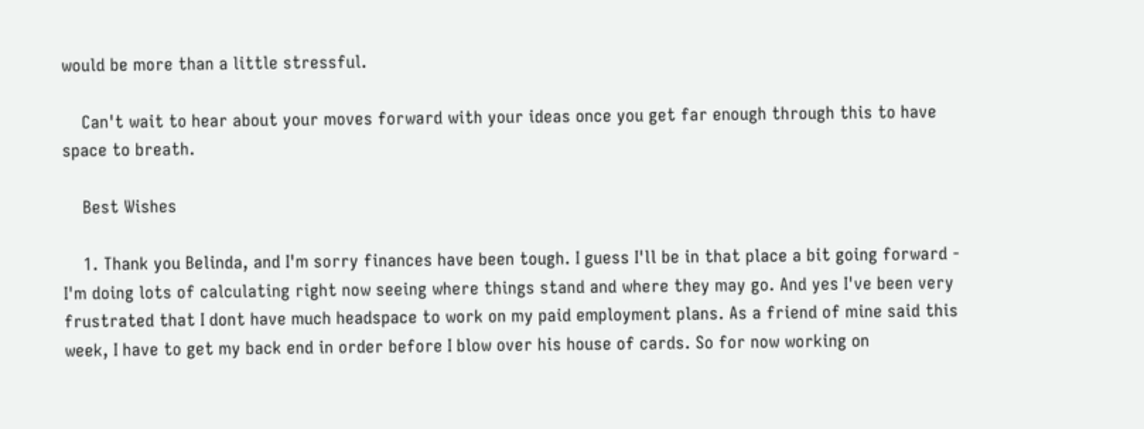would be more than a little stressful.

    Can't wait to hear about your moves forward with your ideas once you get far enough through this to have space to breath.

    Best Wishes

    1. Thank you Belinda, and I'm sorry finances have been tough. I guess I'll be in that place a bit going forward - I'm doing lots of calculating right now seeing where things stand and where they may go. And yes I've been very frustrated that I dont have much headspace to work on my paid employment plans. As a friend of mine said this week, I have to get my back end in order before I blow over his house of cards. So for now working on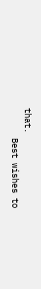that.
      Best wishes to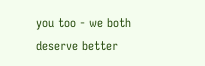you too - we both deserve better